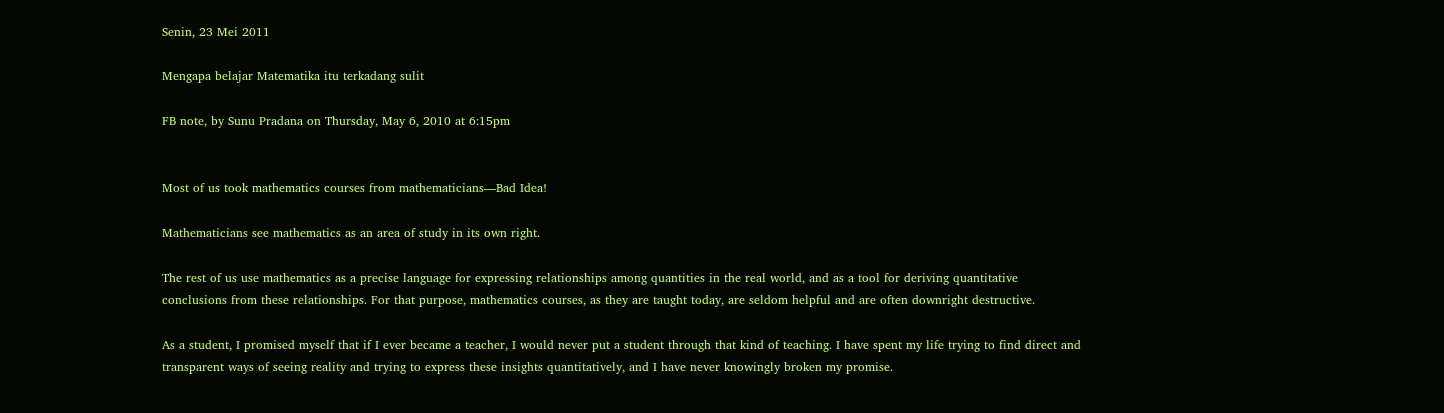Senin, 23 Mei 2011

Mengapa belajar Matematika itu terkadang sulit

FB note, by Sunu Pradana on Thursday, May 6, 2010 at 6:15pm


Most of us took mathematics courses from mathematicians—Bad Idea!

Mathematicians see mathematics as an area of study in its own right.

The rest of us use mathematics as a precise language for expressing relationships among quantities in the real world, and as a tool for deriving quantitative conclusions from these relationships. For that purpose, mathematics courses, as they are taught today, are seldom helpful and are often downright destructive.

As a student, I promised myself that if I ever became a teacher, I would never put a student through that kind of teaching. I have spent my life trying to find direct and transparent ways of seeing reality and trying to express these insights quantitatively, and I have never knowingly broken my promise.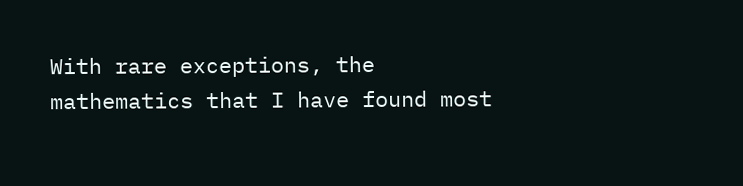With rare exceptions, the mathematics that I have found most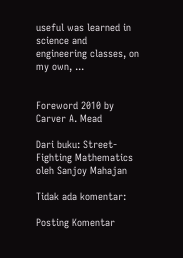useful was learned in science and engineering classes, on my own, ...


Foreword 2010 by Carver A. Mead

Dari buku: Street-Fighting Mathematics oleh Sanjoy Mahajan

Tidak ada komentar:

Posting Komentar